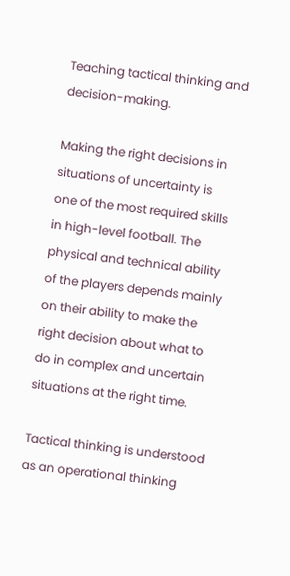Teaching tactical thinking and decision-making.

Making the right decisions in situations of uncertainty is one of the most required skills in high-level football. The physical and technical ability of the players depends mainly on their ability to make the right decision about what to do in complex and uncertain situations at the right time.

Tactical thinking is understood as an operational thinking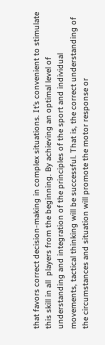that favors correct decision-making in complex situations. It’s convenient to stimulate this skill in all  players from the beginning. By achieving an optimal level of understanding and integration of the principles of the sport and individual movements, tactical thinking will be successful. That is, the correct understanding of the circumstances and situation will promote the motor response or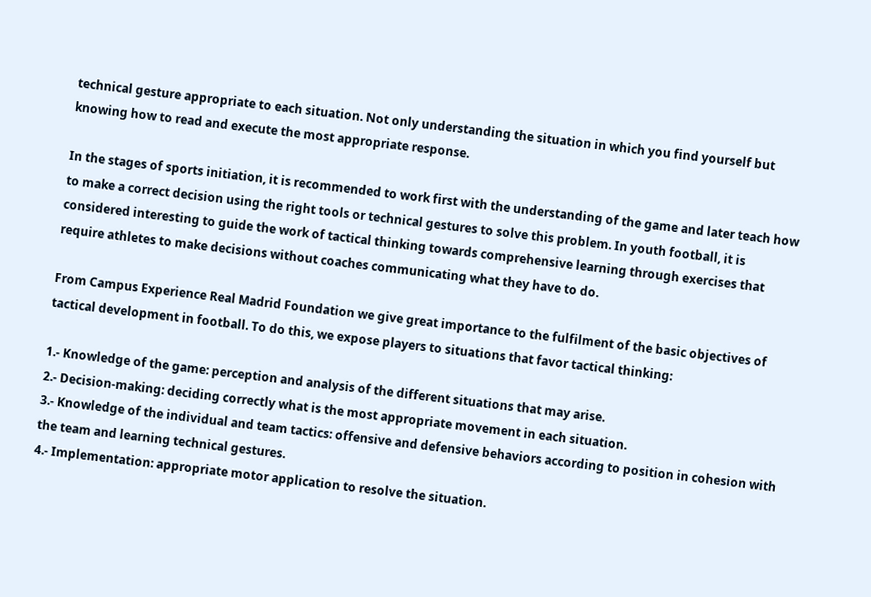technical gesture appropriate to each situation. Not only understanding the situation in which you find yourself but knowing how to read and execute the most appropriate response.

In the stages of sports initiation, it is recommended to work first with the understanding of the game and later teach how to make a correct decision using the right tools or technical gestures to solve this problem. In youth football, it is considered interesting to guide the work of tactical thinking towards comprehensive learning through exercises that require athletes to make decisions without coaches communicating what they have to do.

From Campus Experience Real Madrid Foundation we give great importance to the fulfilment of the basic objectives of tactical development in football. To do this, we expose players to situations that favor tactical thinking:

1.- Knowledge of the game: perception and analysis of the different situations that may arise.
2.- Decision-making: deciding correctly what is the most appropriate movement in each situation.
3.- Knowledge of the individual and team tactics: offensive and defensive behaviors according to position in cohesion with the team and learning technical gestures.
4.- Implementation: appropriate motor application to resolve the situation.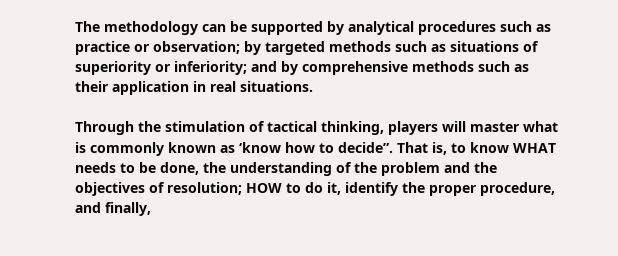The methodology can be supported by analytical procedures such as practice or observation; by targeted methods such as situations of superiority or inferiority; and by comprehensive methods such as their application in real situations.

Through the stimulation of tactical thinking, players will master what is commonly known as ‘know how to decide”. That is, to know WHAT needs to be done, the understanding of the problem and the objectives of resolution; HOW to do it, identify the proper procedure, and finally,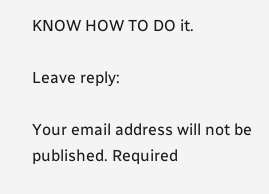KNOW HOW TO DO it.

Leave reply:

Your email address will not be published. Required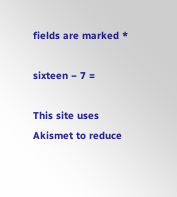fields are marked *

sixteen − 7 =

This site uses Akismet to reduce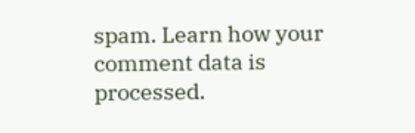spam. Learn how your comment data is processed.